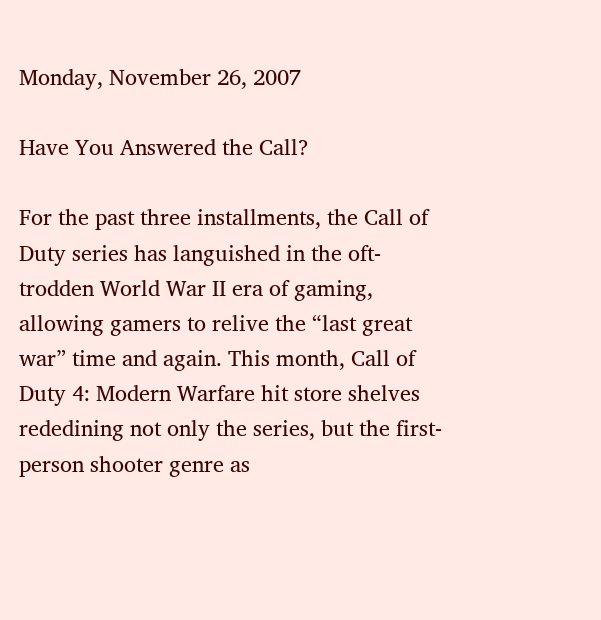Monday, November 26, 2007

Have You Answered the Call?

For the past three installments, the Call of Duty series has languished in the oft-trodden World War II era of gaming, allowing gamers to relive the “last great war” time and again. This month, Call of Duty 4: Modern Warfare hit store shelves rededining not only the series, but the first-person shooter genre as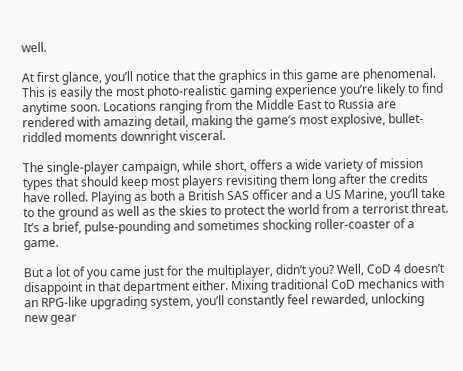well.

At first glance, you’ll notice that the graphics in this game are phenomenal. This is easily the most photo-realistic gaming experience you’re likely to find anytime soon. Locations ranging from the Middle East to Russia are rendered with amazing detail, making the game’s most explosive, bullet-riddled moments downright visceral.

The single-player campaign, while short, offers a wide variety of mission types that should keep most players revisiting them long after the credits have rolled. Playing as both a British SAS officer and a US Marine, you’ll take to the ground as well as the skies to protect the world from a terrorist threat. It’s a brief, pulse-pounding and sometimes shocking roller-coaster of a game.

But a lot of you came just for the multiplayer, didn’t you? Well, CoD 4 doesn’t disappoint in that department either. Mixing traditional CoD mechanics with an RPG-like upgrading system, you’ll constantly feel rewarded, unlocking new gear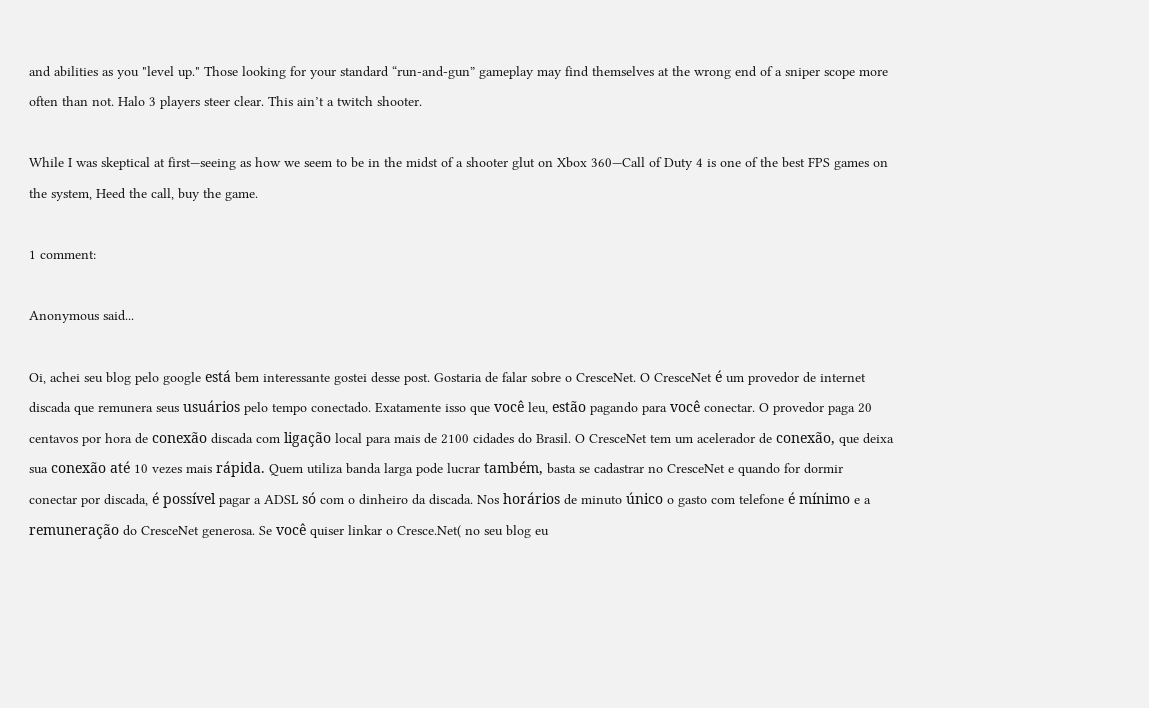and abilities as you "level up." Those looking for your standard “run-and-gun” gameplay may find themselves at the wrong end of a sniper scope more often than not. Halo 3 players steer clear. This ain’t a twitch shooter.

While I was skeptical at first—seeing as how we seem to be in the midst of a shooter glut on Xbox 360—Call of Duty 4 is one of the best FPS games on the system, Heed the call, buy the game.

1 comment:

Anonymous said...

Oi, achei seu blog pelo google está bem interessante gostei desse post. Gostaria de falar sobre o CresceNet. O CresceNet é um provedor de internet discada que remunera seus usuários pelo tempo conectado. Exatamente isso que você leu, estão pagando para você conectar. O provedor paga 20 centavos por hora de conexão discada com ligação local para mais de 2100 cidades do Brasil. O CresceNet tem um acelerador de conexão, que deixa sua conexão até 10 vezes mais rápida. Quem utiliza banda larga pode lucrar também, basta se cadastrar no CresceNet e quando for dormir conectar por discada, é possível pagar a ADSL só com o dinheiro da discada. Nos horários de minuto único o gasto com telefone é mínimo e a remuneração do CresceNet generosa. Se você quiser linkar o Cresce.Net( no seu blog eu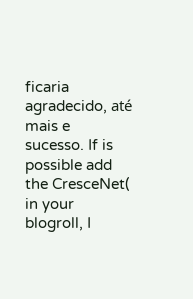ficaria agradecido, até mais e sucesso. If is possible add the CresceNet( in your blogroll, I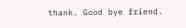thank. Good bye friend.